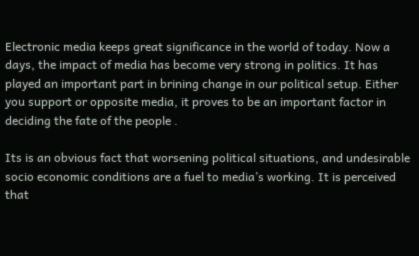Electronic media keeps great significance in the world of today. Now a days, the impact of media has become very strong in politics. It has played an important part in brining change in our political setup. Either you support or opposite media, it proves to be an important factor in deciding the fate of the people .

Its is an obvious fact that worsening political situations, and undesirable socio economic conditions are a fuel to media’s working. It is perceived that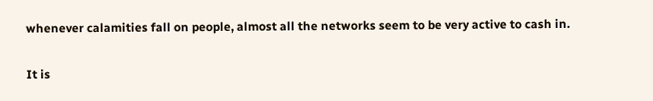whenever calamities fall on people, almost all the networks seem to be very active to cash in.

It is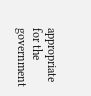appropriate for the government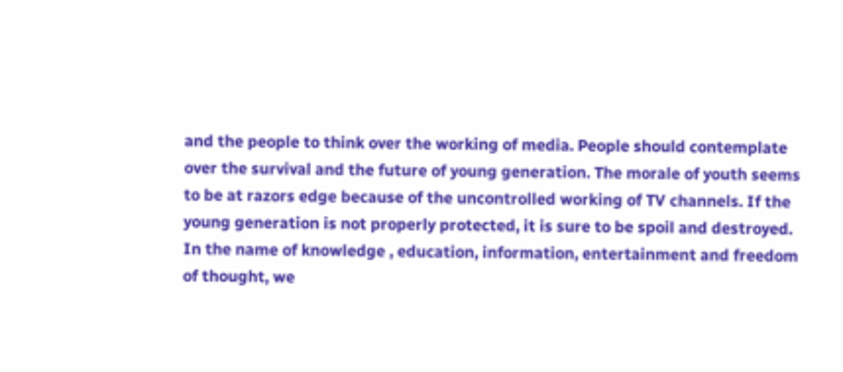and the people to think over the working of media. People should contemplate over the survival and the future of young generation. The morale of youth seems to be at razors edge because of the uncontrolled working of TV channels. If the young generation is not properly protected, it is sure to be spoil and destroyed. In the name of knowledge , education, information, entertainment and freedom of thought, we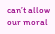can’t allow our moral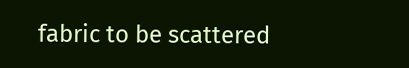fabric to be scattered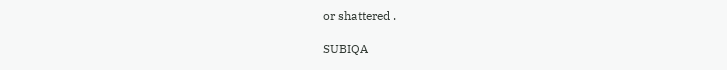or shattered .

SUBIQA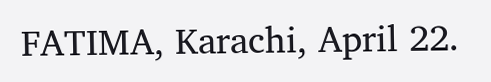FATIMA, Karachi, April 22.